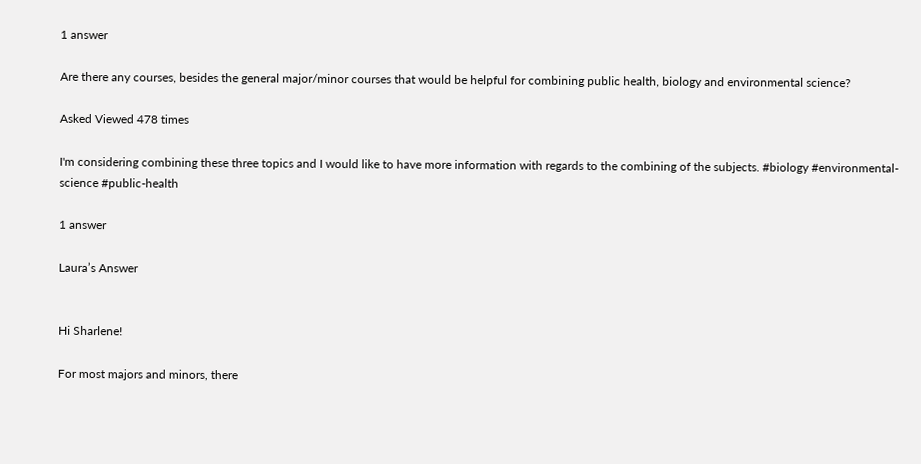1 answer

Are there any courses, besides the general major/minor courses that would be helpful for combining public health, biology and environmental science?

Asked Viewed 478 times

I'm considering combining these three topics and I would like to have more information with regards to the combining of the subjects. #biology #environmental-science #public-health

1 answer

Laura’s Answer


Hi Sharlene!

For most majors and minors, there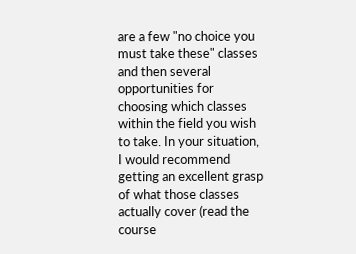are a few "no choice you must take these" classes and then several opportunities for choosing which classes within the field you wish to take. In your situation, I would recommend getting an excellent grasp of what those classes actually cover (read the course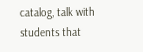catalog, talk with students that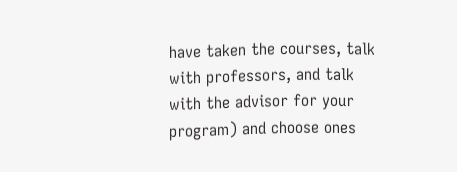have taken the courses, talk with professors, and talk with the advisor for your program) and choose ones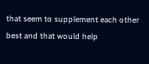that seem to supplement each other best and that would help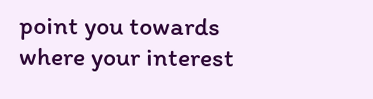point you towards where your interest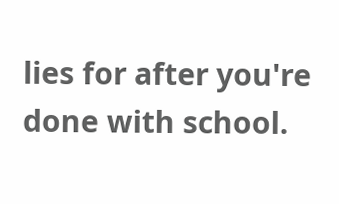lies for after you're done with school.